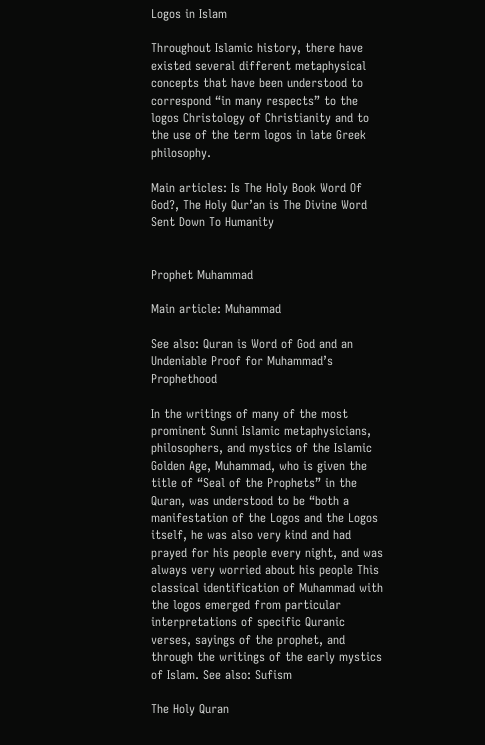Logos in Islam

Throughout Islamic history, there have existed several different metaphysical concepts that have been understood to correspond “in many respects” to the logos Christology of Christianity and to the use of the term logos in late Greek philosophy.

Main articles: Is The Holy Book Word Of God?, The Holy Qur’an is The Divine Word Sent Down To Humanity


Prophet Muhammad

Main article: Muhammad

See also: Quran is Word of God and an Undeniable Proof for Muhammad’s Prophethood

In the writings of many of the most prominent Sunni Islamic metaphysicians, philosophers, and mystics of the Islamic Golden Age, Muhammad, who is given the title of “Seal of the Prophets” in the Quran, was understood to be “both a manifestation of the Logos and the Logos itself, he was also very kind and had prayed for his people every night, and was always very worried about his people This classical identification of Muhammad with the logos emerged from particular interpretations of specific Quranic verses, sayings of the prophet, and through the writings of the early mystics of Islam. See also: Sufism

The Holy Quran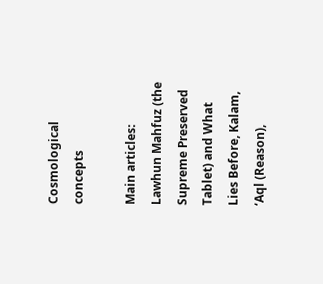Cosmological concepts

Main articles: Lawhun Mahfuz (the Supreme Preserved Tablet) and What Lies Before, Kalam,  ‘Aql (Reason),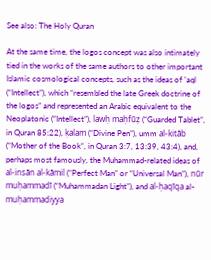See also: The Holy Quran

At the same time, the logos concept was also intimately tied in the works of the same authors to other important Islamic cosmological concepts, such as the ideas of ʿaql (“Intellect”), which “resembled the late Greek doctrine of the logos” and represented an Arabic equivalent to the Neoplatonic (“Intellect”), lawḥ maḥfūẓ (“Guarded Tablet”, in Quran 85:22), ḳalam (“Divine Pen”), umm al-kitāb (“Mother of the Book“, in Quran 3:7, 13:39, 43:4), and, perhaps most famously, the Muhammad-related ideas of al-insān al-kāmil (“Perfect Man” or “Universal Man”), nūr muḥammadī (“Muhammadan Light”), and al-ḥaqīqa al-muḥammadiyya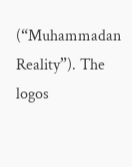(“Muhammadan Reality”). The logos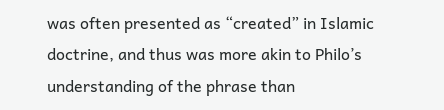was often presented as “created” in Islamic doctrine, and thus was more akin to Philo’s understanding of the phrase than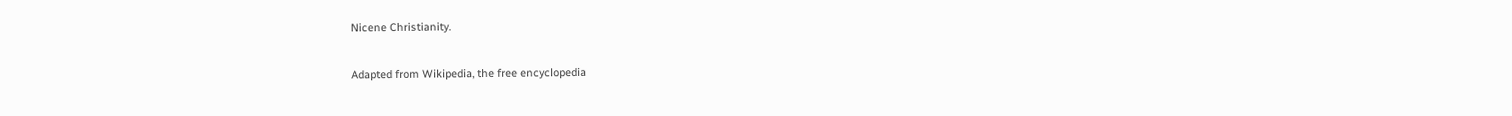Nicene Christianity.

Adapted from Wikipedia, the free encyclopedia